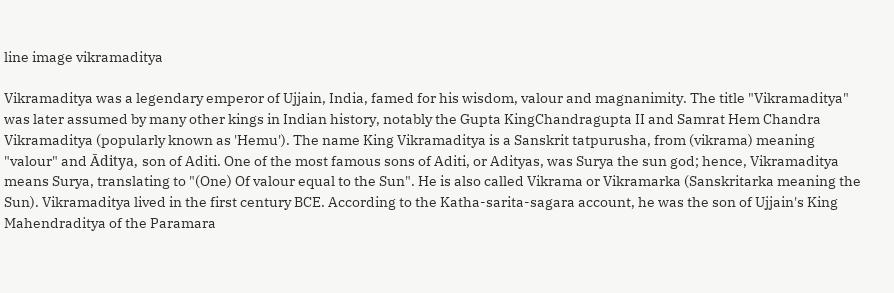line image vikramaditya

Vikramaditya was a legendary emperor of Ujjain, India, famed for his wisdom, valour and magnanimity. The title "Vikramaditya" was later assumed by many other kings in Indian history, notably the Gupta KingChandragupta II and Samrat Hem Chandra Vikramaditya (popularly known as 'Hemu'). The name King Vikramaditya is a Sanskrit tatpurusha, from (vikrama) meaning "valour" and Āditya, son of Aditi. One of the most famous sons of Aditi, or Adityas, was Surya the sun god; hence, Vikramaditya means Surya, translating to "(One) Of valour equal to the Sun". He is also called Vikrama or Vikramarka (Sanskritarka meaning the Sun). Vikramaditya lived in the first century BCE. According to the Katha-sarita-sagara account, he was the son of Ujjain's King Mahendraditya of the Paramara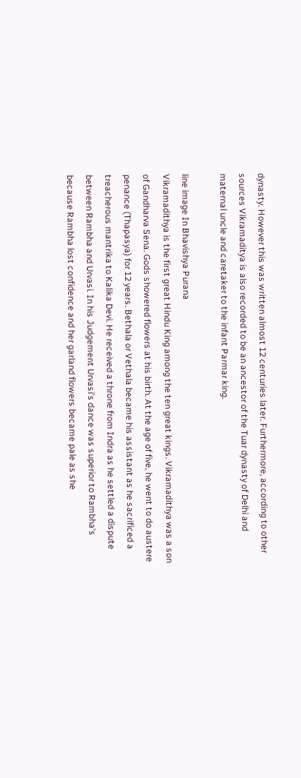dynasty. However this was written almost 12 centuries later. Furthermore, according to other sources Vikramaditya is also recorded to be an ancestor of the Tuar dynasty of Delhi and maternal uncle and caretaker to the infant Parmar king.

line image In Bhavishya Purana
Vikramadithya is the first great Hindu King among the ten great kings. Vikramadithya was a son of Gandharva Sena. Gods showered flowers at his birth. At the age of five, he went to do austere penance (Thapasya) for 12 years. Bethala or Vethala became his assistant as he sacrificed a treacherous mantrika to Kalika Devi. He received a throne from Indra as he settled a dispute between Rambha and Urvasi. In his Judgement Urvasi's dance was superior to Rambha's because Rambha lost confidence and her garland flowers became pale as she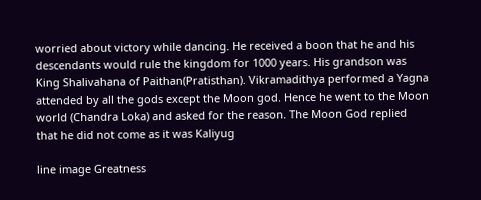worried about victory while dancing. He received a boon that he and his descendants would rule the kingdom for 1000 years. His grandson was King Shalivahana of Paithan(Pratisthan). Vikramadithya performed a Yagna attended by all the gods except the Moon god. Hence he went to the Moon world (Chandra Loka) and asked for the reason. The Moon God replied that he did not come as it was Kaliyug

line image Greatness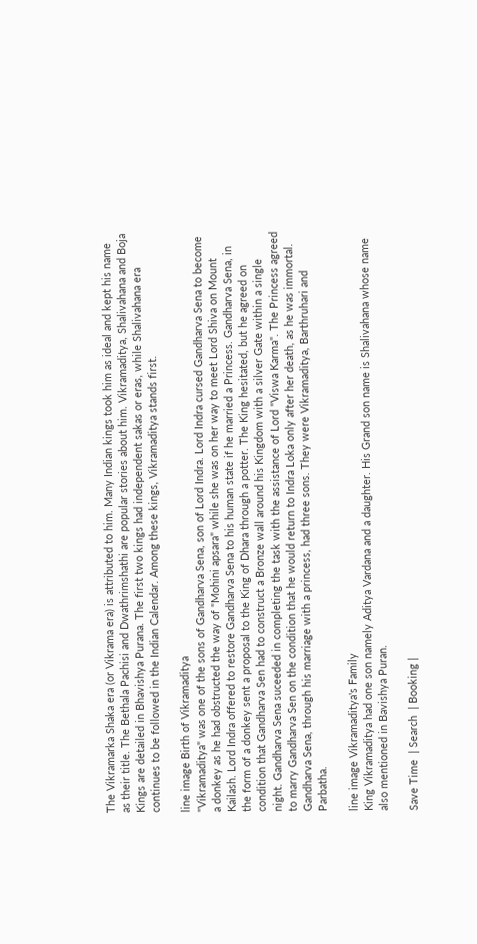The Vikramarka Shaka era (or Vikrama era) is attributed to him. Many Indian kings took him as ideal and kept his name as their title. The Bethala Pachisi and Dwathrimshathi are popular stories about him. Vikramaditya, Shalivahana and Boja Kings are detailed in Bhavishya Purana. The first two kings had independent sakas or eras, while Shalivahana era continues to be followed in the Indian Calendar. Among these kings, Vikramaditya stands first.

line image Birth of Vikramaditya
"Vikramaditya" was one of the sons of Gandharva Sena, son of Lord Indra. Lord Indra cursed Gandharva Sena to become a donkey as he had obstructed the way of "Mohini apsara" while she was on her way to meet Lord Shiva on Mount Kailash. Lord Indra offered to restore Gandharva Sena to his human state if he married a Princess. Gandharva Sena, in the form of a donkey sent a proposal to the King of Dhara through a potter. The King hesitated, but he agreed on condition that Gandharva Sen had to construct a Bronze wall around his Kingdom with a silver Gate within a single night. Gandharva Sena suceeded in completing the task with the assistance of Lord "Viswa Karma". The Princess agreed to marry Gandharva Sen on the condition that he would return to Indra Loka only after her death, as he was immortal. Gandharva Sena, through his marriage with a princess, had three sons. They were Vikramaditya, Barthruhari and Parbatha.

line image Vikramaditya's Family
King Vikramaditya had one son namely Aditya Vardana and a daughter. His Grand son name is Shalivahana whose name also mentioned in Bavishya Puran.

Save Time  | Search  | Booking |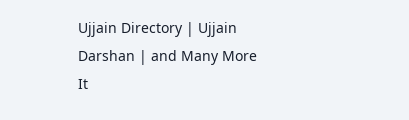Ujjain Directory | Ujjain Darshan | and Many More
It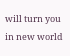will turn you in new world